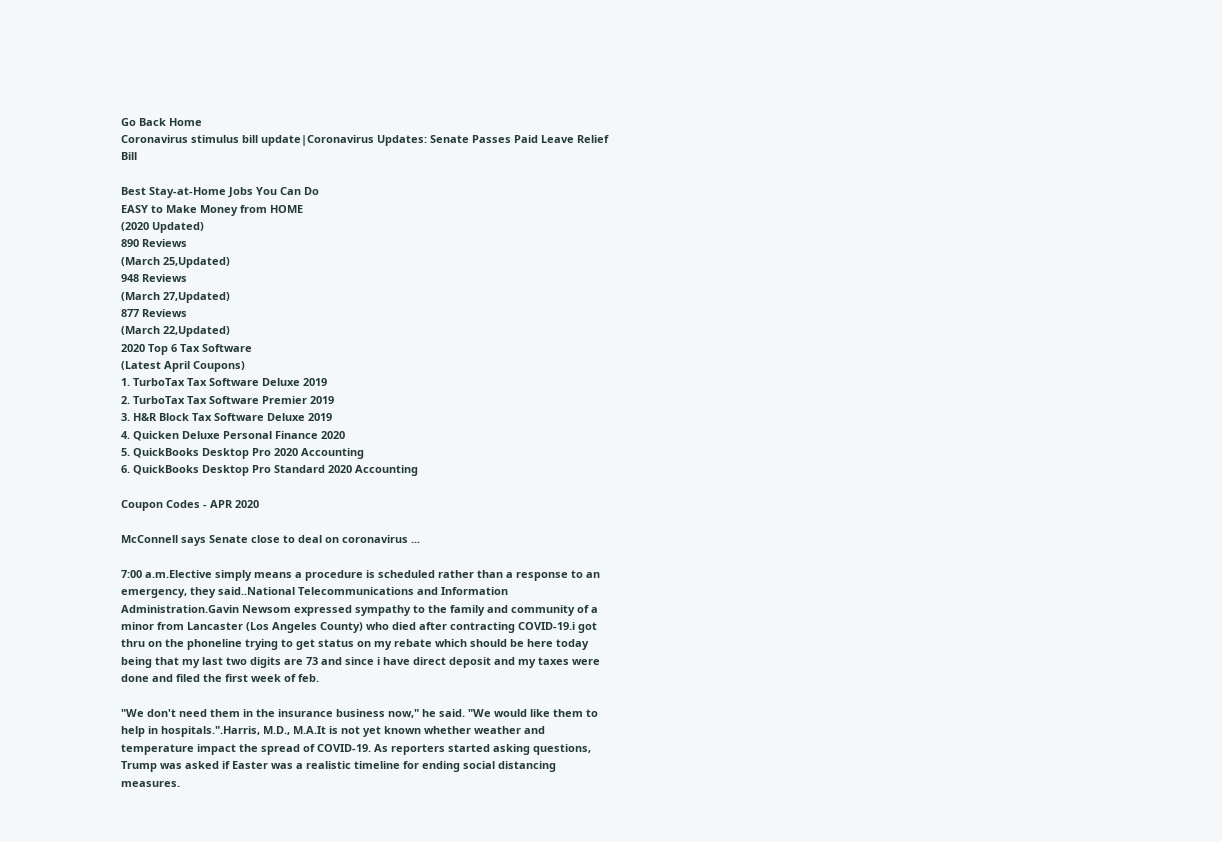Go Back Home
Coronavirus stimulus bill update|Coronavirus Updates: Senate Passes Paid Leave Relief Bill

Best Stay-at-Home Jobs You Can Do
EASY to Make Money from HOME
(2020 Updated)
890 Reviews
(March 25,Updated)
948 Reviews
(March 27,Updated)
877 Reviews
(March 22,Updated)
2020 Top 6 Tax Software
(Latest April Coupons)
1. TurboTax Tax Software Deluxe 2019
2. TurboTax Tax Software Premier 2019
3. H&R Block Tax Software Deluxe 2019
4. Quicken Deluxe Personal Finance 2020
5. QuickBooks Desktop Pro 2020 Accounting
6. QuickBooks Desktop Pro Standard 2020 Accounting

Coupon Codes - APR 2020

McConnell says Senate close to deal on coronavirus ...

7:00 a.m.Elective simply means a procedure is scheduled rather than a response to an emergency, they said..National Telecommunications and Information Administration.Gavin Newsom expressed sympathy to the family and community of a minor from Lancaster (Los Angeles County) who died after contracting COVID-19.i got thru on the phoneline trying to get status on my rebate which should be here today being that my last two digits are 73 and since i have direct deposit and my taxes were done and filed the first week of feb.

"We don't need them in the insurance business now," he said. "We would like them to help in hospitals.".Harris, M.D., M.A.It is not yet known whether weather and temperature impact the spread of COVID-19. As reporters started asking questions, Trump was asked if Easter was a realistic timeline for ending social distancing measures.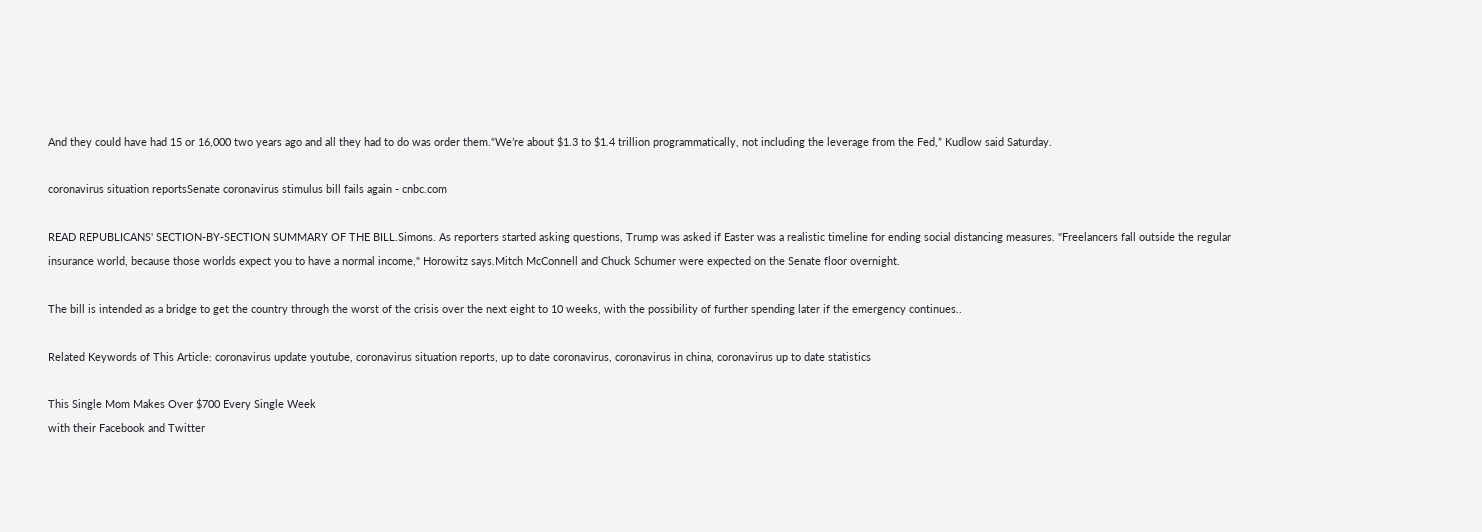And they could have had 15 or 16,000 two years ago and all they had to do was order them.“We’re about $1.3 to $1.4 trillion programmatically, not including the leverage from the Fed,” Kudlow said Saturday.

coronavirus situation reportsSenate coronavirus stimulus bill fails again - cnbc.com

READ REPUBLICANS' SECTION-BY-SECTION SUMMARY OF THE BILL.Simons. As reporters started asking questions, Trump was asked if Easter was a realistic timeline for ending social distancing measures. "Freelancers fall outside the regular insurance world, because those worlds expect you to have a normal income," Horowitz says.Mitch McConnell and Chuck Schumer were expected on the Senate floor overnight.

The bill is intended as a bridge to get the country through the worst of the crisis over the next eight to 10 weeks, with the possibility of further spending later if the emergency continues..

Related Keywords of This Article: coronavirus update youtube, coronavirus situation reports, up to date coronavirus, coronavirus in china, coronavirus up to date statistics

This Single Mom Makes Over $700 Every Single Week
with their Facebook and Twitter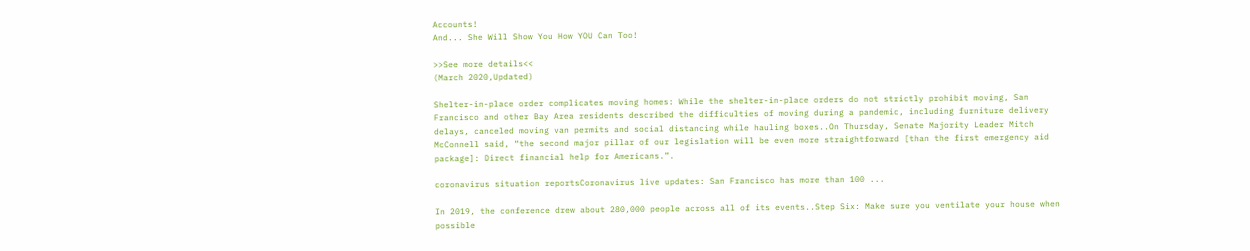Accounts!
And... She Will Show You How YOU Can Too!

>>See more details<<
(March 2020,Updated)

Shelter-in-place order complicates moving homes: While the shelter-in-place orders do not strictly prohibit moving, San Francisco and other Bay Area residents described the difficulties of moving during a pandemic, including furniture delivery delays, canceled moving van permits and social distancing while hauling boxes..On Thursday, Senate Majority Leader Mitch McConnell said, “the second major pillar of our legislation will be even more straightforward [than the first emergency aid package]: Direct financial help for Americans.”.

coronavirus situation reportsCoronavirus live updates: San Francisco has more than 100 ...

In 2019, the conference drew about 280,000 people across all of its events..Step Six: Make sure you ventilate your house when possible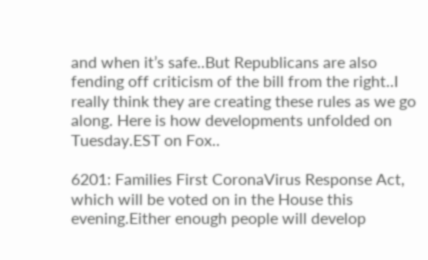and when it’s safe..But Republicans are also fending off criticism of the bill from the right..I really think they are creating these rules as we go along. Here is how developments unfolded on Tuesday.EST on Fox..

6201: Families First CoronaVirus Response Act, which will be voted on in the House this evening.Either enough people will develop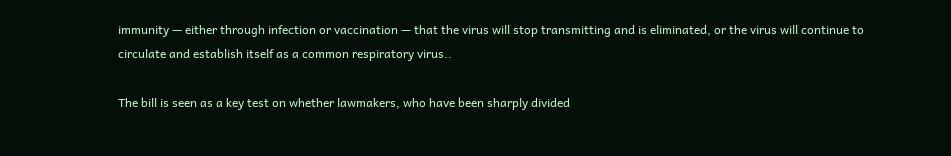immunity — either through infection or vaccination — that the virus will stop transmitting and is eliminated, or the virus will continue to circulate and establish itself as a common respiratory virus..

The bill is seen as a key test on whether lawmakers, who have been sharply divided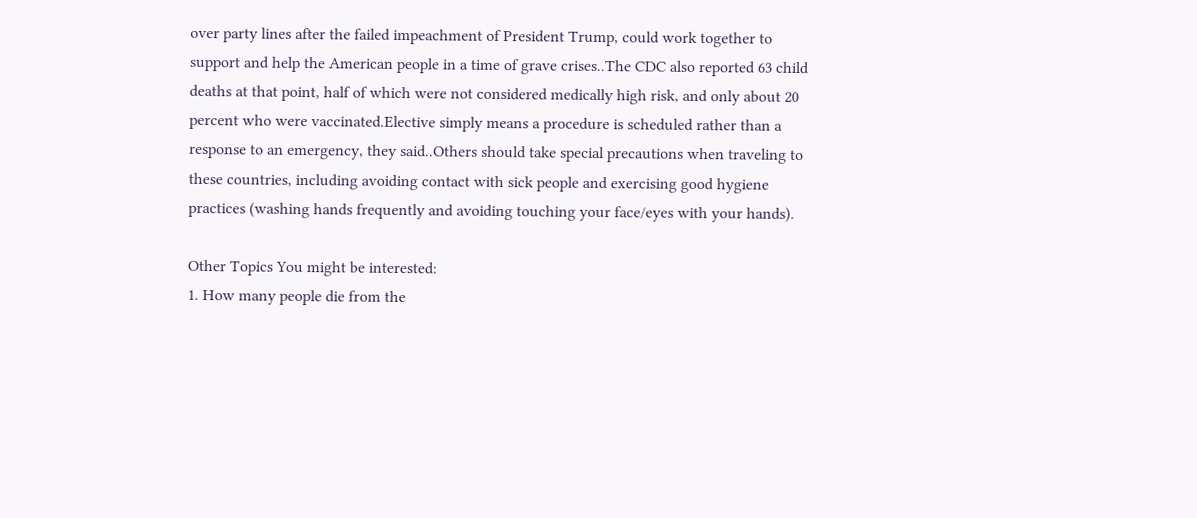over party lines after the failed impeachment of President Trump, could work together to support and help the American people in a time of grave crises..The CDC also reported 63 child deaths at that point, half of which were not considered medically high risk, and only about 20 percent who were vaccinated.Elective simply means a procedure is scheduled rather than a response to an emergency, they said..Others should take special precautions when traveling to these countries, including avoiding contact with sick people and exercising good hygiene practices (washing hands frequently and avoiding touching your face/eyes with your hands).

Other Topics You might be interested:
1. How many people die from the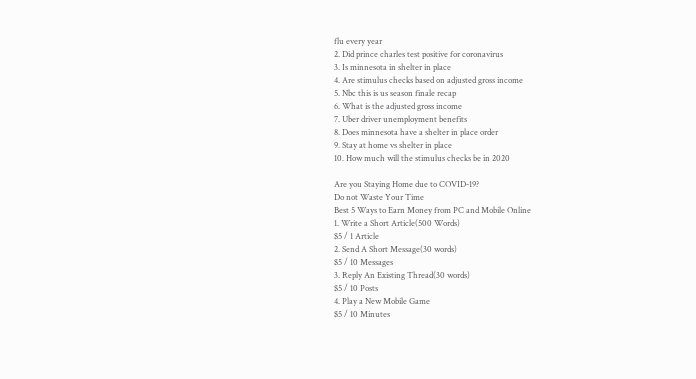flu every year
2. Did prince charles test positive for coronavirus
3. Is minnesota in shelter in place
4. Are stimulus checks based on adjusted gross income
5. Nbc this is us season finale recap
6. What is the adjusted gross income
7. Uber driver unemployment benefits
8. Does minnesota have a shelter in place order
9. Stay at home vs shelter in place
10. How much will the stimulus checks be in 2020

Are you Staying Home due to COVID-19?
Do not Waste Your Time
Best 5 Ways to Earn Money from PC and Mobile Online
1. Write a Short Article(500 Words)
$5 / 1 Article
2. Send A Short Message(30 words)
$5 / 10 Messages
3. Reply An Existing Thread(30 words)
$5 / 10 Posts
4. Play a New Mobile Game
$5 / 10 Minutes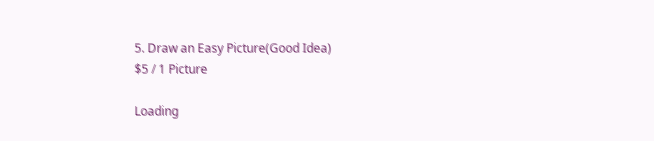5. Draw an Easy Picture(Good Idea)
$5 / 1 Picture

Loading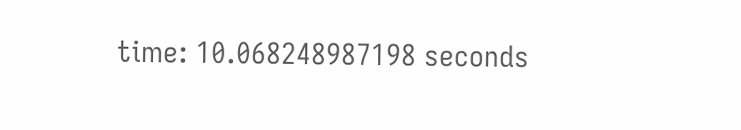time: 10.068248987198 seconds